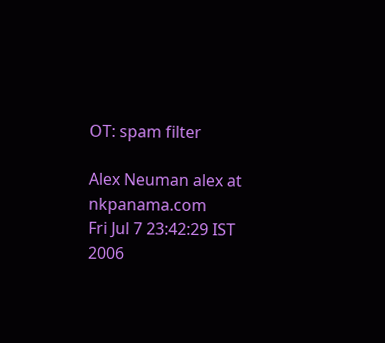OT: spam filter

Alex Neuman alex at nkpanama.com
Fri Jul 7 23:42:29 IST 2006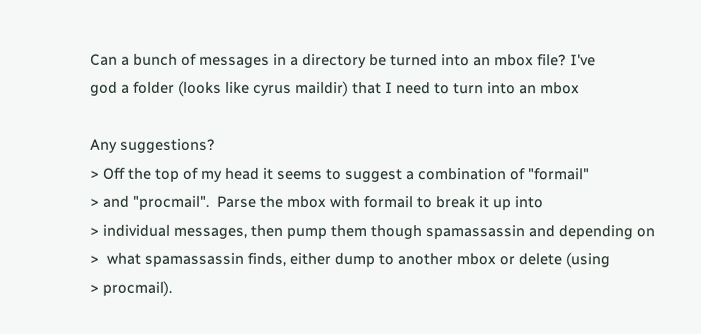Can a bunch of messages in a directory be turned into an mbox file? I've
god a folder (looks like cyrus maildir) that I need to turn into an mbox

Any suggestions?
> Off the top of my head it seems to suggest a combination of "formail"
> and "procmail".  Parse the mbox with formail to break it up into
> individual messages, then pump them though spamassassin and depending on
>  what spamassassin finds, either dump to another mbox or delete (using
> procmail).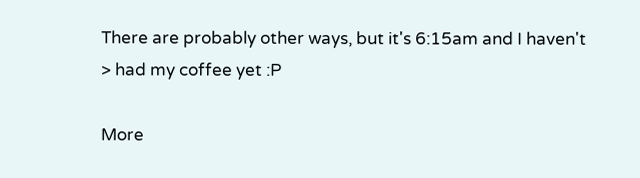There are probably other ways, but it's 6:15am and I haven't
> had my coffee yet :P

More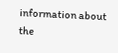information about the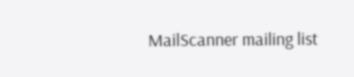MailScanner mailing list